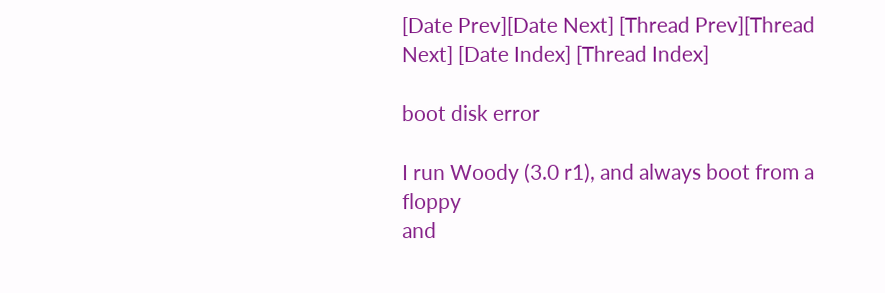[Date Prev][Date Next] [Thread Prev][Thread Next] [Date Index] [Thread Index]

boot disk error

I run Woody (3.0 r1), and always boot from a floppy
and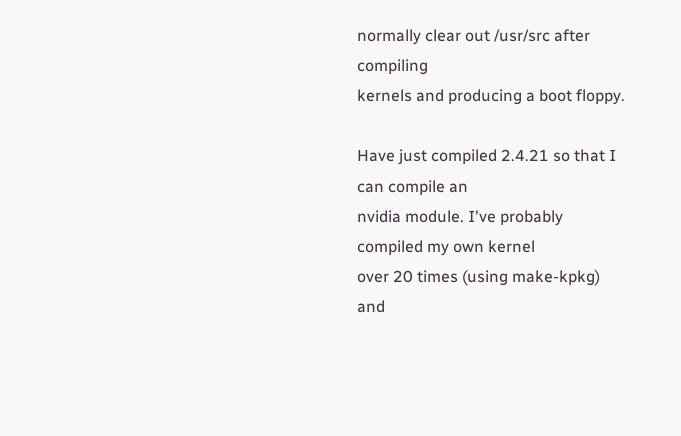normally clear out /usr/src after compiling
kernels and producing a boot floppy.

Have just compiled 2.4.21 so that I can compile an
nvidia module. I've probably compiled my own kernel
over 20 times (using make-kpkg) and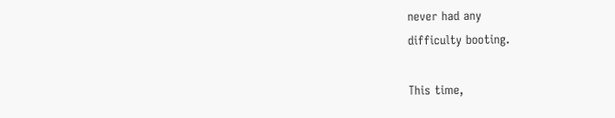never had any
difficulty booting.

This time,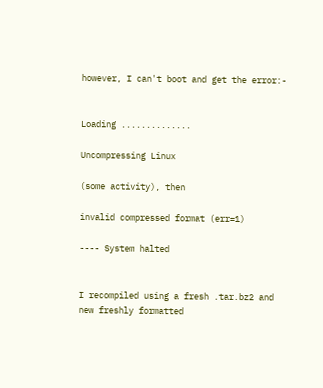however, I can't boot and get the error:-


Loading ..............

Uncompressing Linux

(some activity), then

invalid compressed format (err=1)

---- System halted


I recompiled using a fresh .tar.bz2 and
new freshly formatted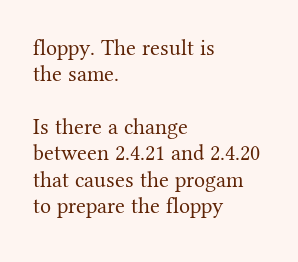floppy. The result is
the same.

Is there a change between 2.4.21 and 2.4.20
that causes the progam to prepare the floppy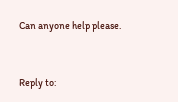Can anyone help please.


Reply to: